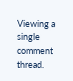Viewing a single comment thread.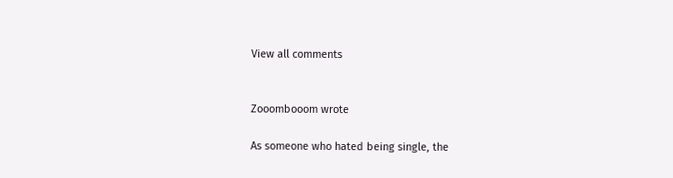View all comments


Zooombooom wrote

As someone who hated being single, the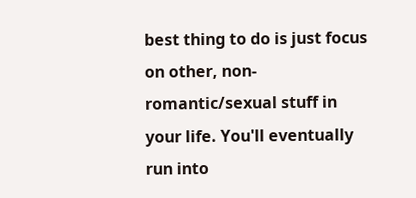best thing to do is just focus on other, non-romantic/sexual stuff in your life. You'll eventually run into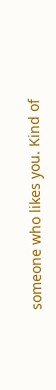someone who likes you. Kind of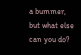a bummer, but what else can you do?